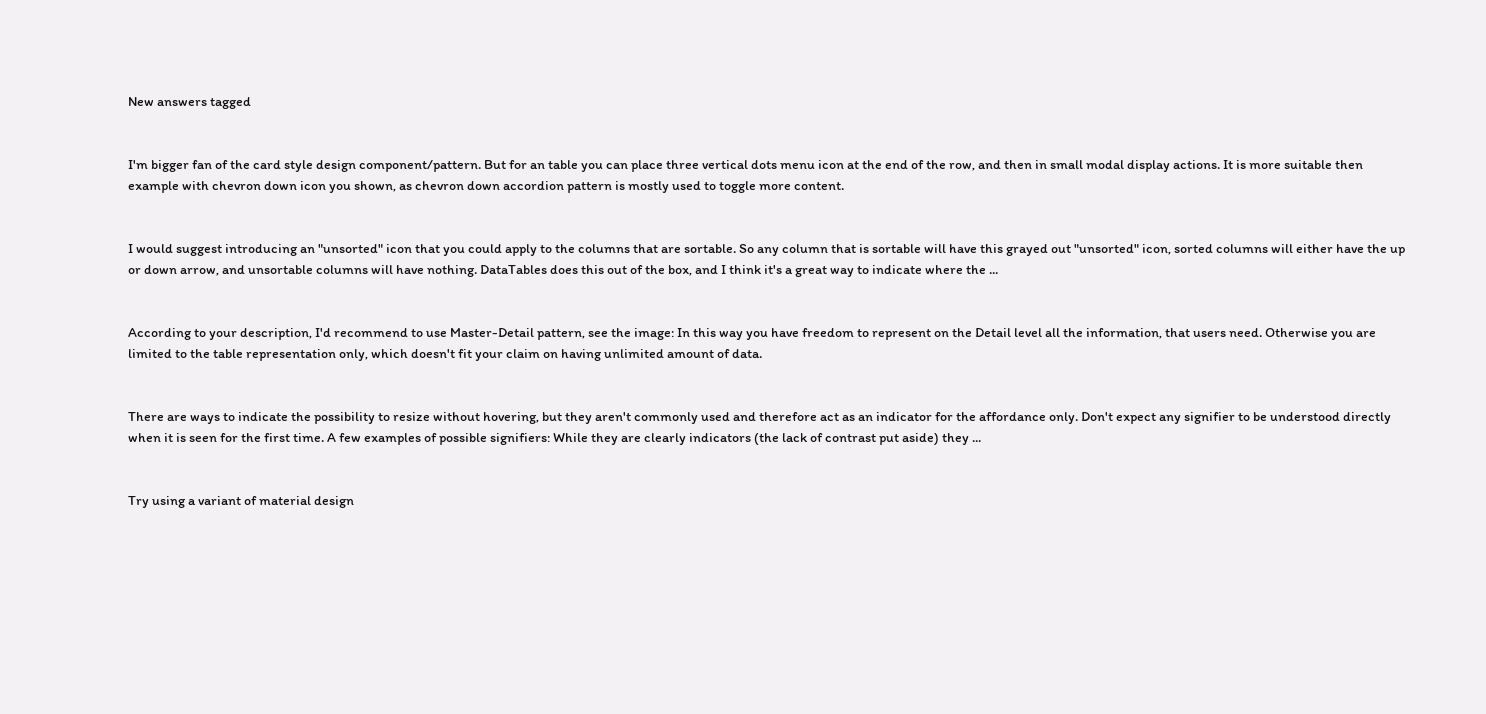New answers tagged


I'm bigger fan of the card style design component/pattern. But for an table you can place three vertical dots menu icon at the end of the row, and then in small modal display actions. It is more suitable then example with chevron down icon you shown, as chevron down accordion pattern is mostly used to toggle more content.


I would suggest introducing an "unsorted" icon that you could apply to the columns that are sortable. So any column that is sortable will have this grayed out "unsorted" icon, sorted columns will either have the up or down arrow, and unsortable columns will have nothing. DataTables does this out of the box, and I think it's a great way to indicate where the ...


According to your description, I'd recommend to use Master-Detail pattern, see the image: In this way you have freedom to represent on the Detail level all the information, that users need. Otherwise you are limited to the table representation only, which doesn't fit your claim on having unlimited amount of data.


There are ways to indicate the possibility to resize without hovering, but they aren't commonly used and therefore act as an indicator for the affordance only. Don't expect any signifier to be understood directly when it is seen for the first time. A few examples of possible signifiers: While they are clearly indicators (the lack of contrast put aside) they ...


Try using a variant of material design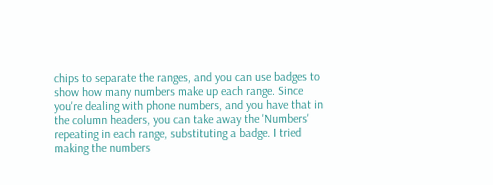chips to separate the ranges, and you can use badges to show how many numbers make up each range. Since you're dealing with phone numbers, and you have that in the column headers, you can take away the 'Numbers' repeating in each range, substituting a badge. I tried making the numbers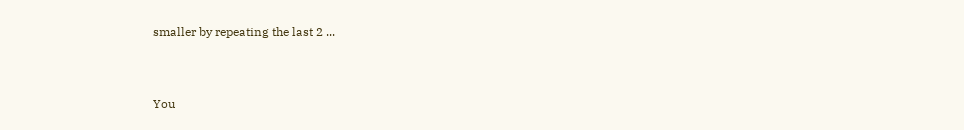smaller by repeating the last 2 ...


You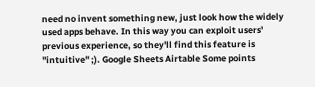need no invent something new, just look how the widely used apps behave. In this way you can exploit users' previous experience, so they'll find this feature is "intuitive" ;). Google Sheets Airtable Some points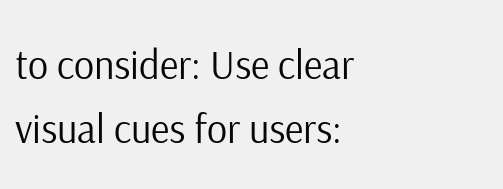to consider: Use clear visual cues for users: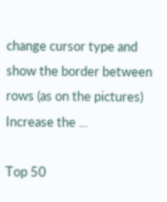change cursor type and show the border between rows (as on the pictures) Increase the ...

Top 50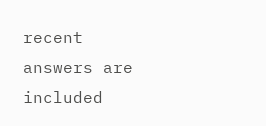recent answers are included